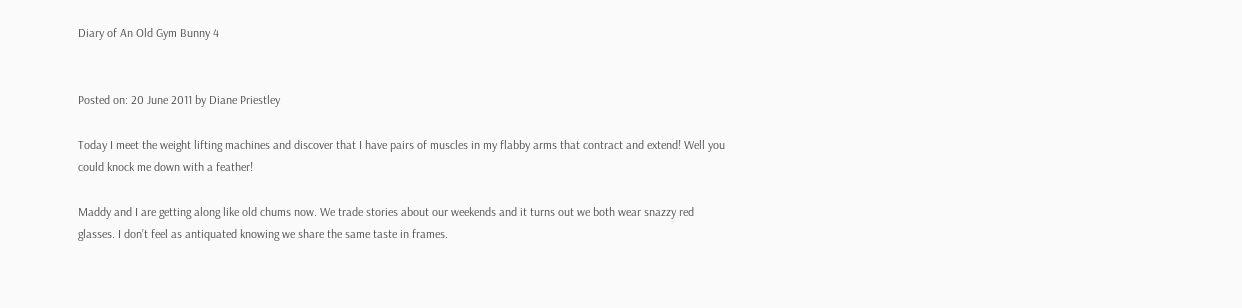Diary of An Old Gym Bunny 4


Posted on: 20 June 2011 by Diane Priestley

Today I meet the weight lifting machines and discover that I have pairs of muscles in my flabby arms that contract and extend! Well you could knock me down with a feather!

Maddy and I are getting along like old chums now. We trade stories about our weekends and it turns out we both wear snazzy red glasses. I don’t feel as antiquated knowing we share the same taste in frames.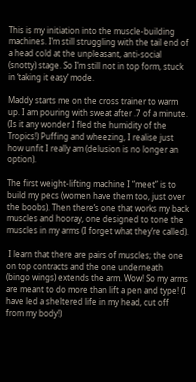This is my initiation into the muscle-building machines. I’m still struggling with the tail end of a head cold at the unpleasant, anti-social (snotty) stage. So I’m still not in top form, stuck in ‘taking it easy’ mode.

Maddy starts me on the cross trainer to warm up. I am pouring with sweat after .7 of a minute. (Is it any wonder I fled the humidity of the Tropics!) Puffing and wheezing, I realise just how unfit I really am (delusion is no longer an option).

The first weight-lifting machine I “meet” is to build my pecs (women have them too, just over the boobs). Then there’s one that works my back muscles and hooray, one designed to tone the muscles in my arms (I forget what they’re called).

 I learn that there are pairs of muscles; the one on top contracts and the one underneath (bingo wings) extends the arm. Wow! So my arms are meant to do more than lift a pen and type! (I have led a sheltered life in my head, cut off from my body!)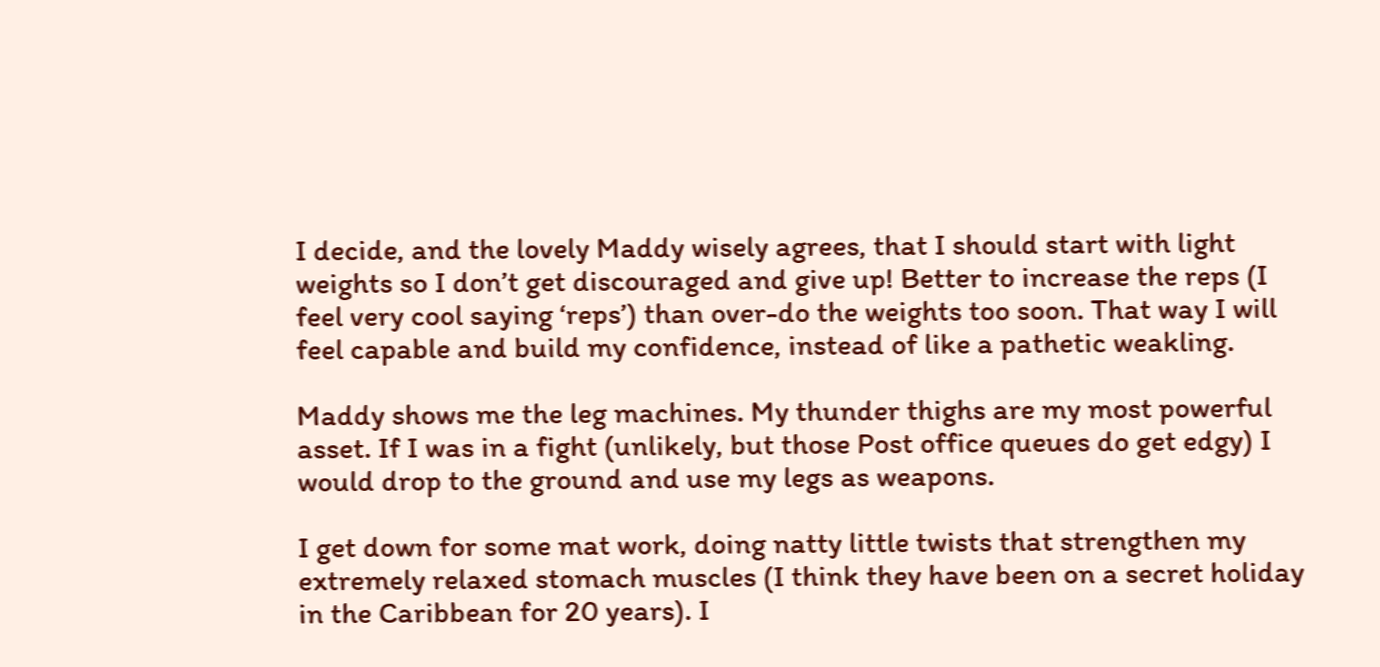I decide, and the lovely Maddy wisely agrees, that I should start with light weights so I don’t get discouraged and give up! Better to increase the reps (I feel very cool saying ‘reps’) than over-do the weights too soon. That way I will feel capable and build my confidence, instead of like a pathetic weakling.

Maddy shows me the leg machines. My thunder thighs are my most powerful asset. If I was in a fight (unlikely, but those Post office queues do get edgy) I would drop to the ground and use my legs as weapons.

I get down for some mat work, doing natty little twists that strengthen my extremely relaxed stomach muscles (I think they have been on a secret holiday in the Caribbean for 20 years). I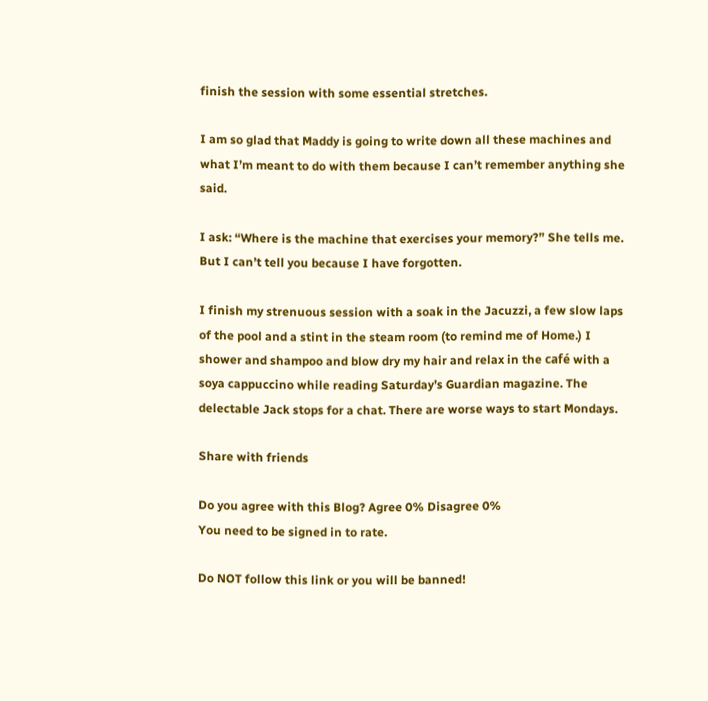finish the session with some essential stretches.

I am so glad that Maddy is going to write down all these machines and what I’m meant to do with them because I can’t remember anything she said.

I ask: “Where is the machine that exercises your memory?” She tells me. But I can’t tell you because I have forgotten.

I finish my strenuous session with a soak in the Jacuzzi, a few slow laps of the pool and a stint in the steam room (to remind me of Home.) I shower and shampoo and blow dry my hair and relax in the café with a soya cappuccino while reading Saturday’s Guardian magazine. The delectable Jack stops for a chat. There are worse ways to start Mondays.

Share with friends

Do you agree with this Blog? Agree 0% Disagree 0%
You need to be signed in to rate.

Do NOT follow this link or you will be banned!